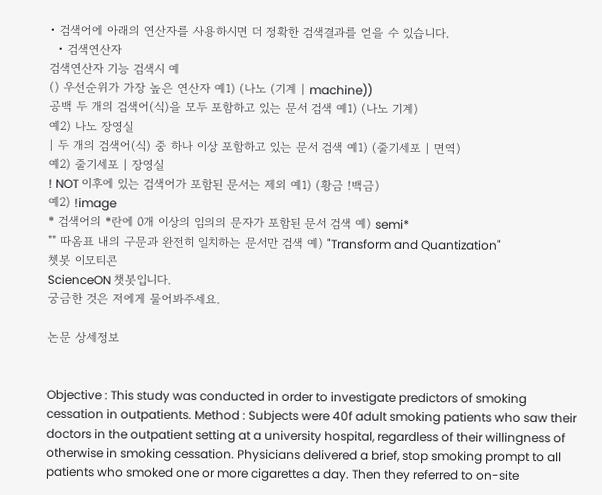• 검색어에 아래의 연산자를 사용하시면 더 정확한 검색결과를 얻을 수 있습니다.
  • 검색연산자
검색연산자 기능 검색시 예
() 우선순위가 가장 높은 연산자 예1) (나노 (기계 | machine))
공백 두 개의 검색어(식)을 모두 포함하고 있는 문서 검색 예1) (나노 기계)
예2) 나노 장영실
| 두 개의 검색어(식) 중 하나 이상 포함하고 있는 문서 검색 예1) (줄기세포 | 면역)
예2) 줄기세포 | 장영실
! NOT 이후에 있는 검색어가 포함된 문서는 제외 예1) (황금 !백금)
예2) !image
* 검색어의 *란에 0개 이상의 임의의 문자가 포함된 문서 검색 예) semi*
"" 따옴표 내의 구문과 완전히 일치하는 문서만 검색 예) "Transform and Quantization"
쳇봇 이모티콘
ScienceON 챗봇입니다.
궁금한 것은 저에게 물어봐주세요.

논문 상세정보


Objective : This study was conducted in order to investigate predictors of smoking cessation in outpatients. Method : Subjects were 40f adult smoking patients who saw their doctors in the outpatient setting at a university hospital, regardless of their willingness of otherwise in smoking cessation. Physicians delivered a brief, stop smoking prompt to all patients who smoked one or more cigarettes a day. Then they referred to on-site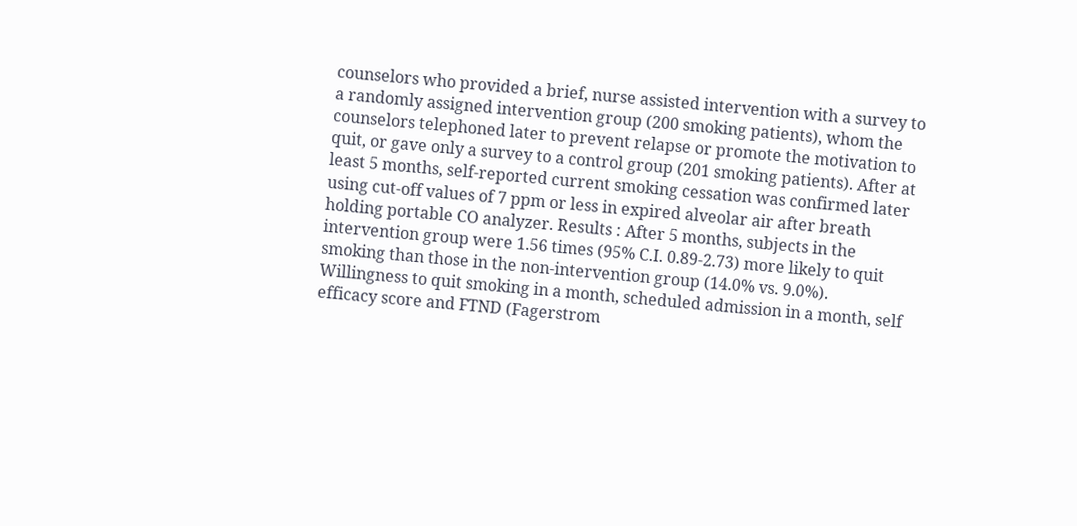counselors who provided a brief, nurse assisted intervention with a survey to a randomly assigned intervention group (200 smoking patients), whom the counselors telephoned later to prevent relapse or promote the motivation to quit, or gave only a survey to a control group (201 smoking patients). After at least 5 months, self-reported current smoking cessation was confirmed later using cut-off values of 7 ppm or less in expired alveolar air after breath holding portable CO analyzer. Results : After 5 months, subjects in the intervention group were 1.56 times (95% C.I. 0.89-2.73) more likely to quit smoking than those in the non-intervention group (14.0% vs. 9.0%). Willingness to quit smoking in a month, scheduled admission in a month, self efficacy score and FTND (Fagerstrom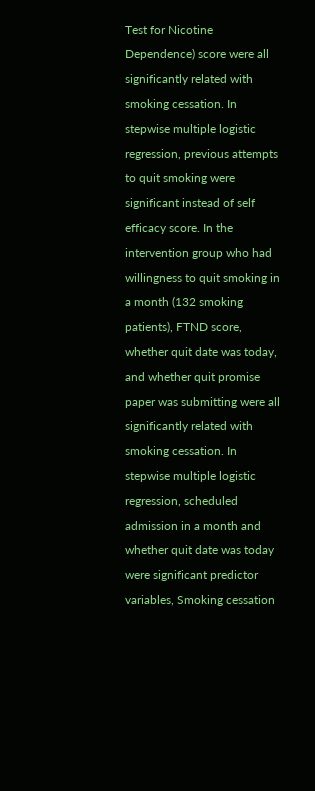Test for Nicotine Dependence) score were all significantly related with smoking cessation. In stepwise multiple logistic regression, previous attempts to quit smoking were significant instead of self efficacy score. In the intervention group who had willingness to quit smoking in a month (132 smoking patients), FTND score, whether quit date was today, and whether quit promise paper was submitting were all significantly related with smoking cessation. In stepwise multiple logistic regression, scheduled admission in a month and whether quit date was today were significant predictor variables, Smoking cessation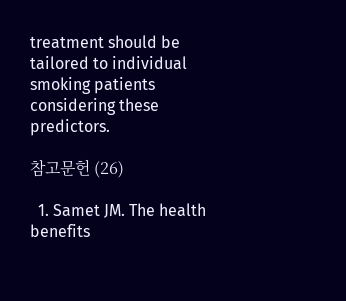treatment should be tailored to individual smoking patients considering these predictors.

참고문헌 (26)

  1. Samet JM. The health benefits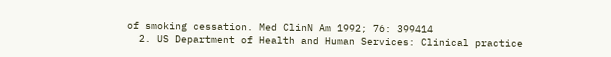of smoking cessation. Med ClinN Am 1992; 76: 399414
  2. US Department of Health and Human Services: Clinical practice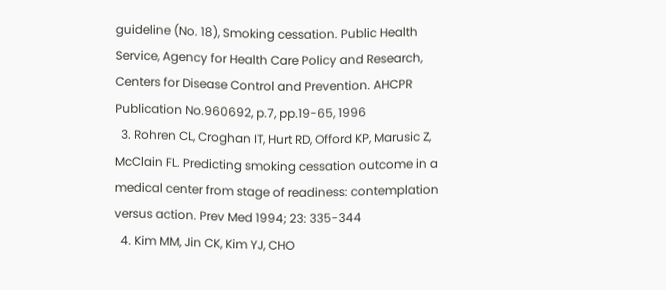guideline (No. 18), Smoking cessation. Public Health Service, Agency for Health Care Policy and Research, Centers for Disease Control and Prevention. AHCPR Publication No.960692, p.7, pp.19-65, 1996
  3. Rohren CL, Croghan IT, Hurt RD, Offord KP, Marusic Z, McClain FL. Predicting smoking cessation outcome in a medical center from stage of readiness: contemplation versus action. Prev Med 1994; 23: 335-344
  4. Kim MM, Jin CK, Kim YJ, CHO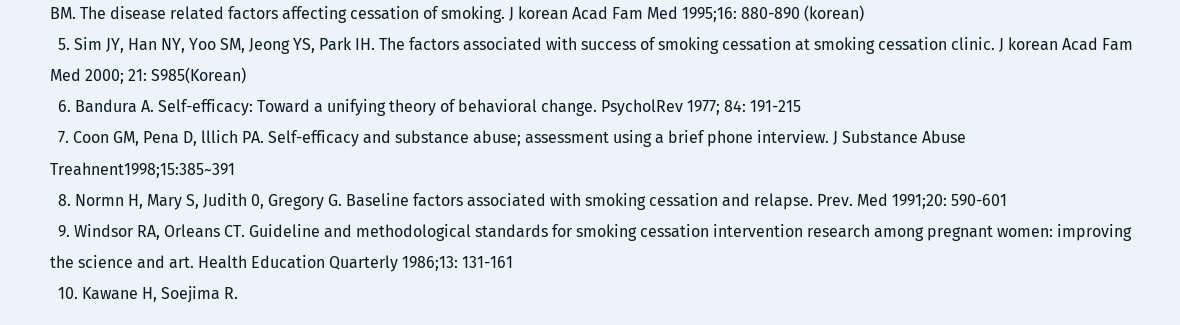BM. The disease related factors affecting cessation of smoking. J korean Acad Fam Med 1995;16: 880-890 (korean)
  5. Sim JY, Han NY, Yoo SM, Jeong YS, Park IH. The factors associated with success of smoking cessation at smoking cessation clinic. J korean Acad Fam Med 2000; 21: S985(Korean)
  6. Bandura A. Self-efficacy: Toward a unifying theory of behavioral change. PsycholRev 1977; 84: 191-215
  7. Coon GM, Pena D, lllich PA. Self-efficacy and substance abuse; assessment using a brief phone interview. J Substance Abuse Treahnent1998;15:385~391
  8. Normn H, Mary S, Judith 0, Gregory G. Baseline factors associated with smoking cessation and relapse. Prev. Med 1991;20: 590-601
  9. Windsor RA, Orleans CT. Guideline and methodological standards for smoking cessation intervention research among pregnant women: improving the science and art. Health Education Quarterly 1986;13: 131-161
  10. Kawane H, Soejima R.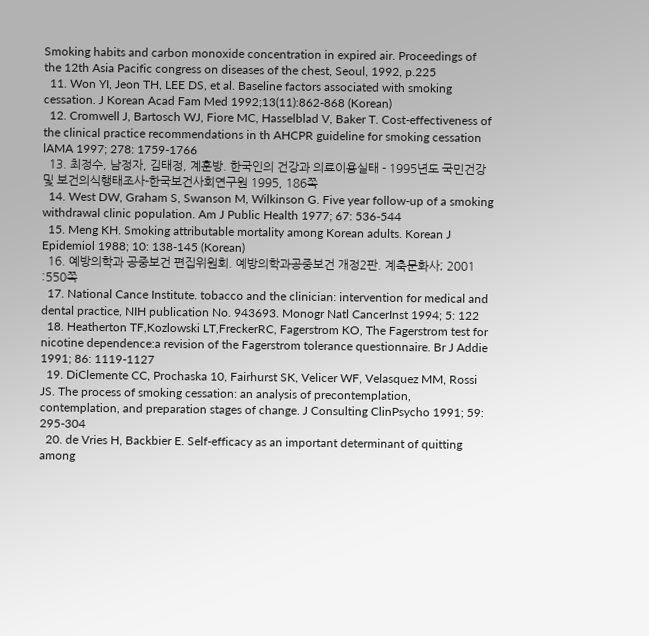Smoking habits and carbon monoxide concentration in expired air. Proceedings of the 12th Asia Pacific congress on diseases of the chest, Seoul, 1992, p.225
  11. Won YI, Jeon TH, LEE DS, et al. Baseline factors associated with smoking cessation. J Korean Acad Fam Med 1992;13(11):862-868 (Korean)
  12. Cromwell J, Bartosch WJ, Fiore MC, Hasselblad V, Baker T. Cost-effectiveness of the clinical practice recommendations in th AHCPR guideline for smoking cessation lAMA 1997; 278: 1759-1766
  13. 최정수, 남정자, 김태정, 계훈방. 한국인의 건강과 의료이용실태 - 1995년도 국민건강 및 보건의식행태조사-한국보건사회연구원 1995, 186쪽
  14. West DW, Graham S, Swanson M, Wilkinson G. Five year follow-up of a smoking withdrawal clinic population. Am J Public Health 1977; 67: 536-544
  15. Meng KH. Smoking attributable mortality among Korean adults. Korean J Epidemiol 1988; 10: 138-145 (Korean)
  16. 예방의학과 공중보건 편집위원회. 예방의학과공중보건 개정2판. 계축문화사; 2001 :550쪽
  17. National Cance Institute. tobacco and the clinician: intervention for medical and dental practice, NIH publication No. 943693. Monogr Natl CancerInst 1994; 5: 122
  18. Heatherton TF,Kozlowski LT,FreckerRC, Fagerstrom KO, The Fagerstrom test for nicotine dependence:a revision of the Fagerstrom tolerance questionnaire. Br J Addie 1991; 86: 1119-1127
  19. DiClemente CC, Prochaska 10, Fairhurst SK, Velicer WF, Velasquez MM, Rossi JS. The process of smoking cessation: an analysis of precontemplation, contemplation, and preparation stages of change. J Consulting ClinPsycho 1991; 59: 295-304
  20. de Vries H, Backbier E. Self-efficacy as an important determinant of quitting among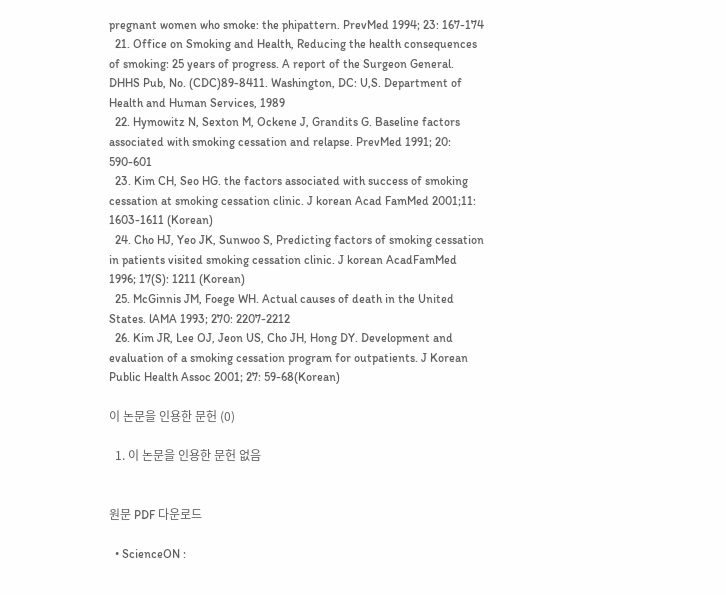pregnant women who smoke: the phipattern. PrevMed 1994; 23: 167-174
  21. Office on Smoking and Health, Reducing the health consequences of smoking: 25 years of progress. A report of the Surgeon General. DHHS Pub, No. (CDC)89-8411. Washington, DC: U,S. Department of Health and Human Services, 1989
  22. Hymowitz N, Sexton M, Ockene J, Grandits G. Baseline factors associated with smoking cessation and relapse. PrevMed 1991; 20: 590-601
  23. Kim CH, Seo HG. the factors associated with success of smoking cessation at smoking cessation clinic. J korean Acad FamMed 2001;11: 1603-1611 (Korean)
  24. Cho HJ, Yeo JK, Sunwoo S, Predicting factors of smoking cessation in patients visited smoking cessation clinic. J korean AcadFamMed 1996; 17(S): 1211 (Korean)
  25. McGinnis JM, Foege WH. Actual causes of death in the United States. lAMA 1993; 270: 2207-2212
  26. Kim JR, Lee OJ, Jeon US, Cho JH, Hong DY. Development and evaluation of a smoking cessation program for outpatients. J Korean Public Health Assoc 2001; 27: 59-68(Korean)

이 논문을 인용한 문헌 (0)

  1. 이 논문을 인용한 문헌 없음


원문 PDF 다운로드

  • ScienceON :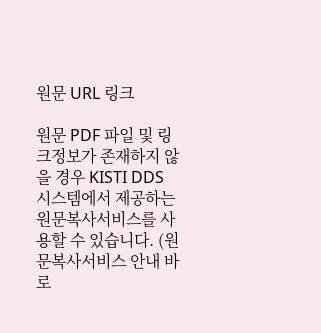원문 URL 링크

원문 PDF 파일 및 링크정보가 존재하지 않을 경우 KISTI DDS 시스템에서 제공하는 원문복사서비스를 사용할 수 있습니다. (원문복사서비스 안내 바로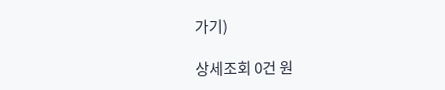가기)

상세조회 0건 원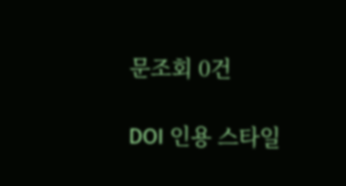문조회 0건

DOI 인용 스타일